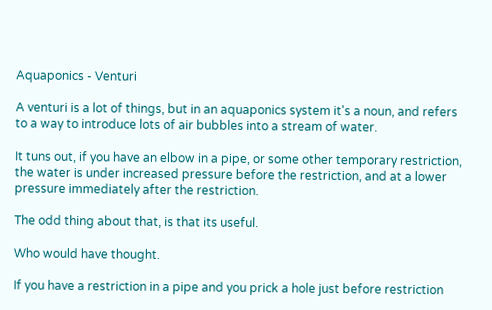Aquaponics - Venturi

A venturi is a lot of things, but in an aquaponics system it's a noun, and refers to a way to introduce lots of air bubbles into a stream of water.

It tuns out, if you have an elbow in a pipe, or some other temporary restriction, the water is under increased pressure before the restriction, and at a lower pressure immediately after the restriction.

The odd thing about that, is that its useful.

Who would have thought.

If you have a restriction in a pipe and you prick a hole just before restriction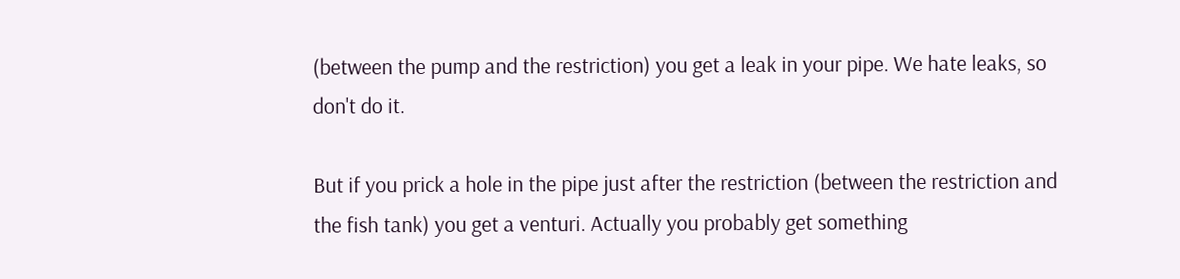(between the pump and the restriction) you get a leak in your pipe. We hate leaks, so don't do it.

But if you prick a hole in the pipe just after the restriction (between the restriction and the fish tank) you get a venturi. Actually you probably get something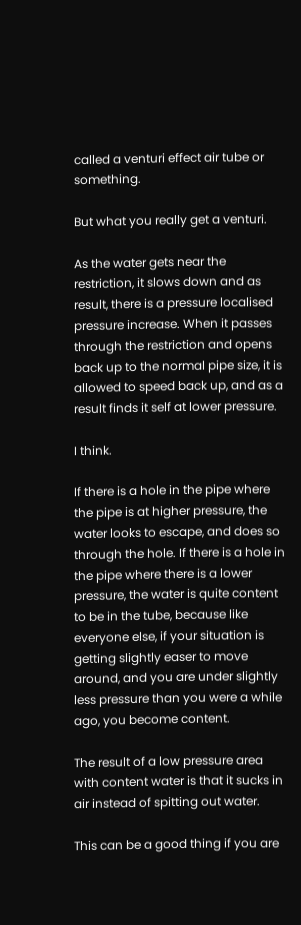called a venturi effect air tube or something.

But what you really get a venturi.

As the water gets near the restriction, it slows down and as result, there is a pressure localised pressure increase. When it passes through the restriction and opens back up to the normal pipe size, it is allowed to speed back up, and as a result finds it self at lower pressure.

I think.

If there is a hole in the pipe where the pipe is at higher pressure, the water looks to escape, and does so through the hole. If there is a hole in the pipe where there is a lower pressure, the water is quite content to be in the tube, because like everyone else, if your situation is getting slightly easer to move around, and you are under slightly less pressure than you were a while ago, you become content.

The result of a low pressure area with content water is that it sucks in air instead of spitting out water.

This can be a good thing if you are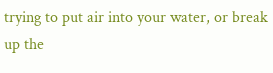trying to put air into your water, or break up the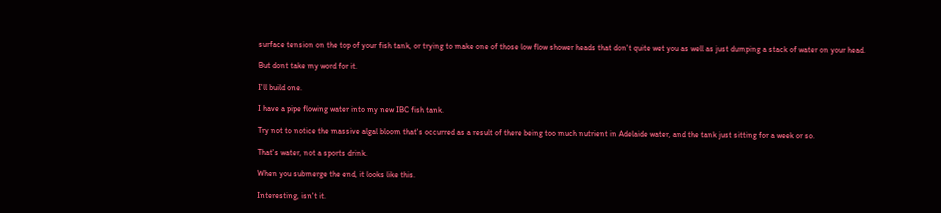surface tension on the top of your fish tank, or trying to make one of those low flow shower heads that don't quite wet you as well as just dumping a stack of water on your head.

But dont take my word for it.

I'll build one.

I have a pipe flowing water into my new IBC fish tank.

Try not to notice the massive algal bloom that's occurred as a result of there being too much nutrient in Adelaide water, and the tank just sitting for a week or so.

That's water, not a sports drink.

When you submerge the end, it looks like this.

Interesting, isn't it.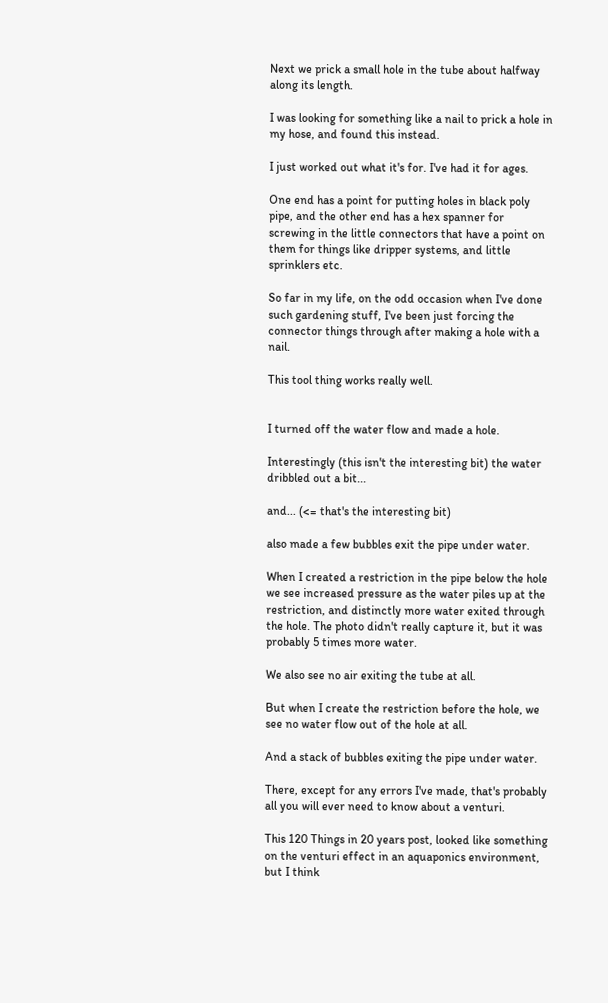Next we prick a small hole in the tube about halfway along its length.

I was looking for something like a nail to prick a hole in my hose, and found this instead.

I just worked out what it's for. I've had it for ages.

One end has a point for putting holes in black poly pipe, and the other end has a hex spanner for  screwing in the little connectors that have a point on them for things like dripper systems, and little sprinklers etc.

So far in my life, on the odd occasion when I've done such gardening stuff, I've been just forcing the connector things through after making a hole with a nail.

This tool thing works really well.


I turned off the water flow and made a hole.

Interestingly (this isn't the interesting bit) the water dribbled out a bit...

and... (<= that's the interesting bit)

also made a few bubbles exit the pipe under water.

When I created a restriction in the pipe below the hole we see increased pressure as the water piles up at the restriction, and distinctly more water exited through the hole. The photo didn't really capture it, but it was probably 5 times more water.

We also see no air exiting the tube at all.

But when I create the restriction before the hole, we see no water flow out of the hole at all.

And a stack of bubbles exiting the pipe under water.

There, except for any errors I've made, that's probably all you will ever need to know about a venturi.

This 120 Things in 20 years post, looked like something on the venturi effect in an aquaponics environment, but I think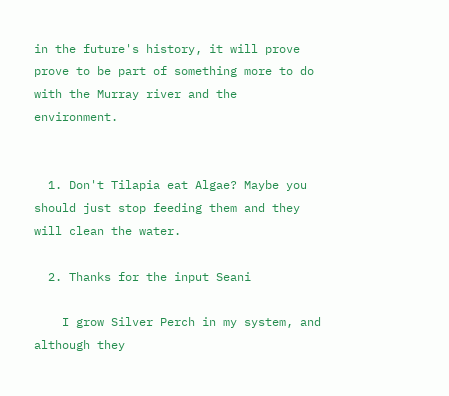in the future's history, it will prove prove to be part of something more to do with the Murray river and the environment.


  1. Don't Tilapia eat Algae? Maybe you should just stop feeding them and they will clean the water.

  2. Thanks for the input Seani

    I grow Silver Perch in my system, and although they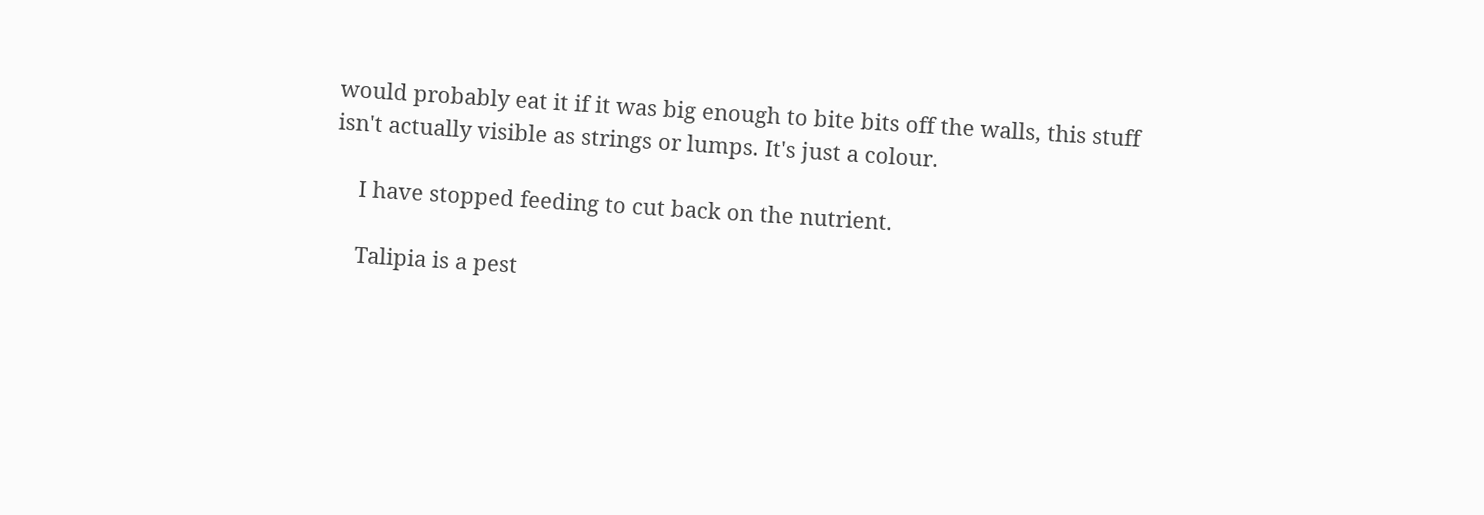would probably eat it if it was big enough to bite bits off the walls, this stuff isn't actually visible as strings or lumps. It's just a colour.

    I have stopped feeding to cut back on the nutrient.

    Talipia is a pest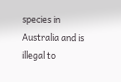species in Australia and is illegal to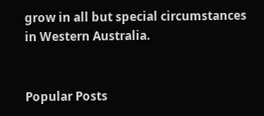grow in all but special circumstances in Western Australia.


Popular Posts